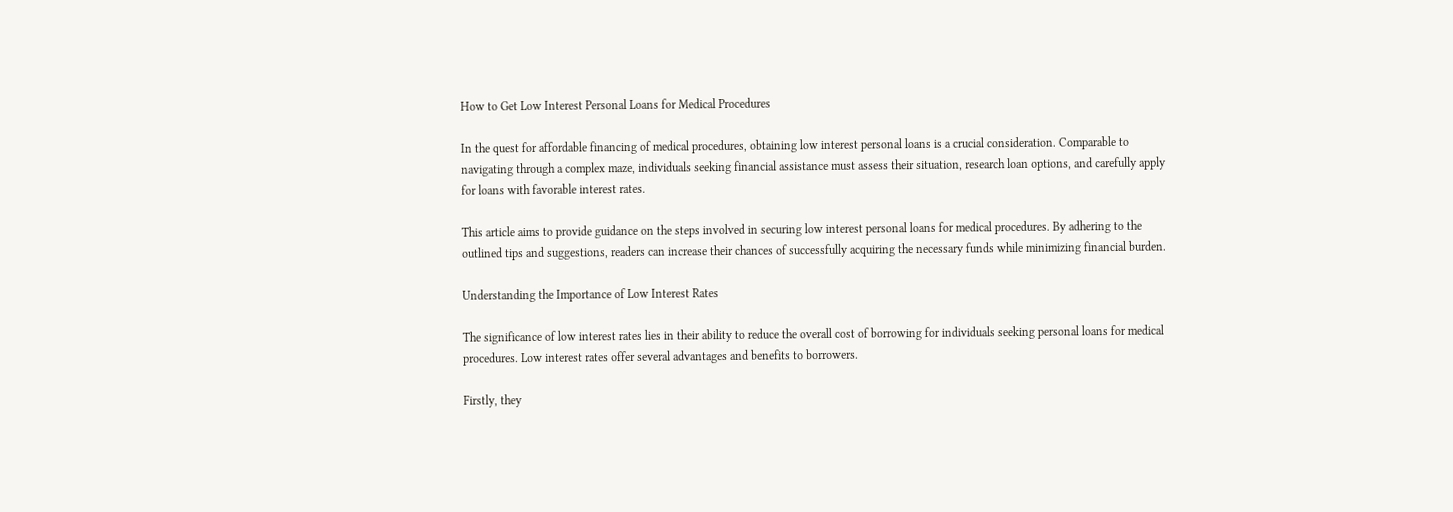How to Get Low Interest Personal Loans for Medical Procedures

In the quest for affordable financing of medical procedures, obtaining low interest personal loans is a crucial consideration. Comparable to navigating through a complex maze, individuals seeking financial assistance must assess their situation, research loan options, and carefully apply for loans with favorable interest rates.

This article aims to provide guidance on the steps involved in securing low interest personal loans for medical procedures. By adhering to the outlined tips and suggestions, readers can increase their chances of successfully acquiring the necessary funds while minimizing financial burden.

Understanding the Importance of Low Interest Rates

The significance of low interest rates lies in their ability to reduce the overall cost of borrowing for individuals seeking personal loans for medical procedures. Low interest rates offer several advantages and benefits to borrowers.

Firstly, they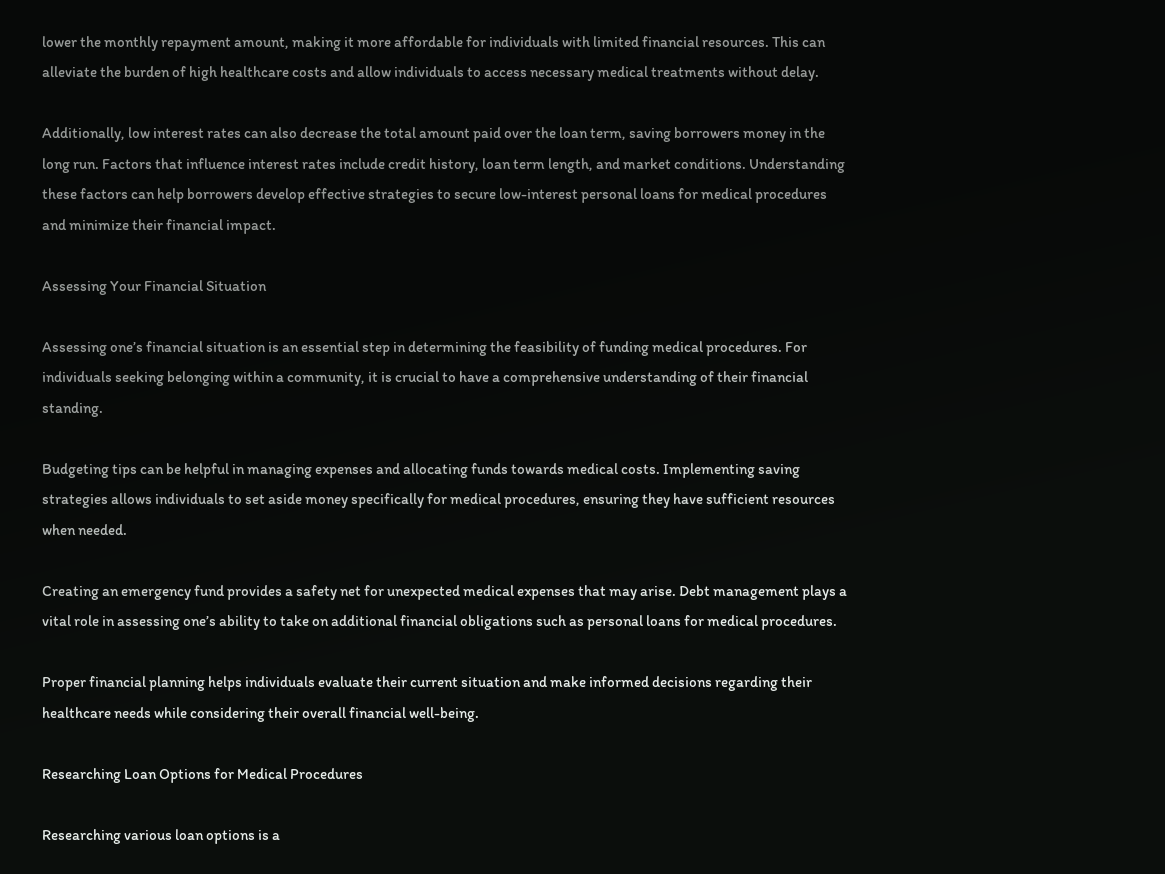lower the monthly repayment amount, making it more affordable for individuals with limited financial resources. This can alleviate the burden of high healthcare costs and allow individuals to access necessary medical treatments without delay.

Additionally, low interest rates can also decrease the total amount paid over the loan term, saving borrowers money in the long run. Factors that influence interest rates include credit history, loan term length, and market conditions. Understanding these factors can help borrowers develop effective strategies to secure low-interest personal loans for medical procedures and minimize their financial impact.

Assessing Your Financial Situation

Assessing one’s financial situation is an essential step in determining the feasibility of funding medical procedures. For individuals seeking belonging within a community, it is crucial to have a comprehensive understanding of their financial standing.

Budgeting tips can be helpful in managing expenses and allocating funds towards medical costs. Implementing saving strategies allows individuals to set aside money specifically for medical procedures, ensuring they have sufficient resources when needed.

Creating an emergency fund provides a safety net for unexpected medical expenses that may arise. Debt management plays a vital role in assessing one’s ability to take on additional financial obligations such as personal loans for medical procedures.

Proper financial planning helps individuals evaluate their current situation and make informed decisions regarding their healthcare needs while considering their overall financial well-being.

Researching Loan Options for Medical Procedures

Researching various loan options is a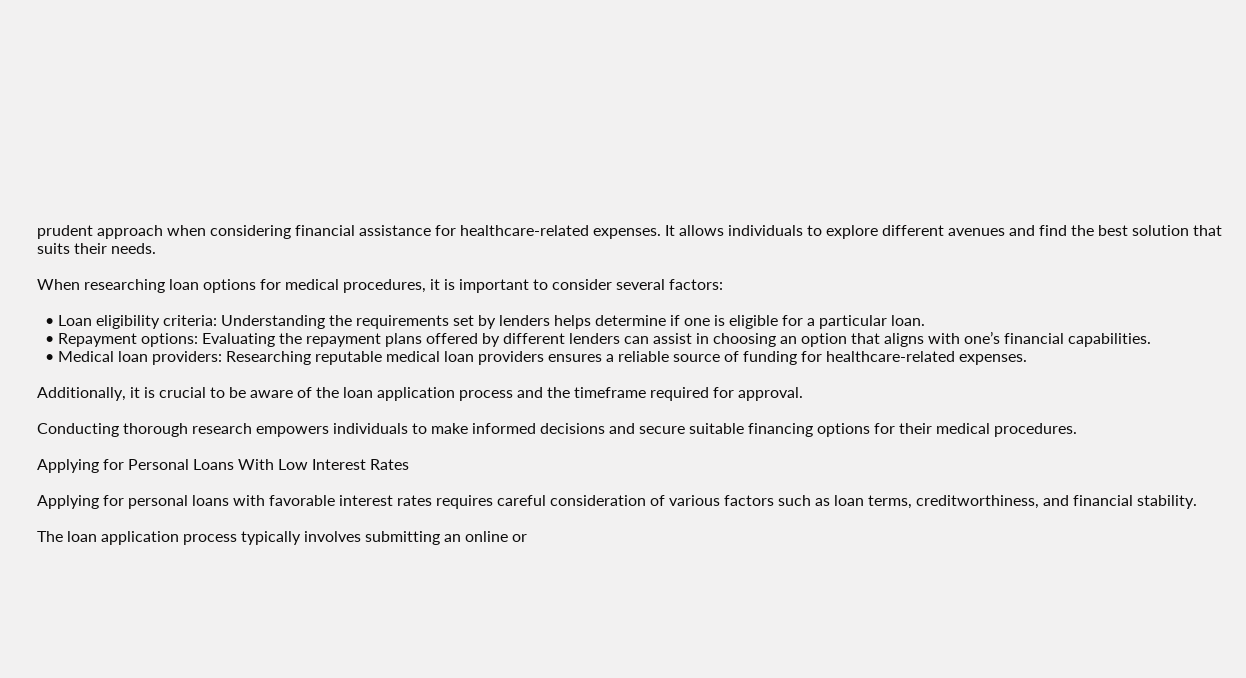prudent approach when considering financial assistance for healthcare-related expenses. It allows individuals to explore different avenues and find the best solution that suits their needs.

When researching loan options for medical procedures, it is important to consider several factors:

  • Loan eligibility criteria: Understanding the requirements set by lenders helps determine if one is eligible for a particular loan.
  • Repayment options: Evaluating the repayment plans offered by different lenders can assist in choosing an option that aligns with one’s financial capabilities.
  • Medical loan providers: Researching reputable medical loan providers ensures a reliable source of funding for healthcare-related expenses.

Additionally, it is crucial to be aware of the loan application process and the timeframe required for approval.

Conducting thorough research empowers individuals to make informed decisions and secure suitable financing options for their medical procedures.

Applying for Personal Loans With Low Interest Rates

Applying for personal loans with favorable interest rates requires careful consideration of various factors such as loan terms, creditworthiness, and financial stability.

The loan application process typically involves submitting an online or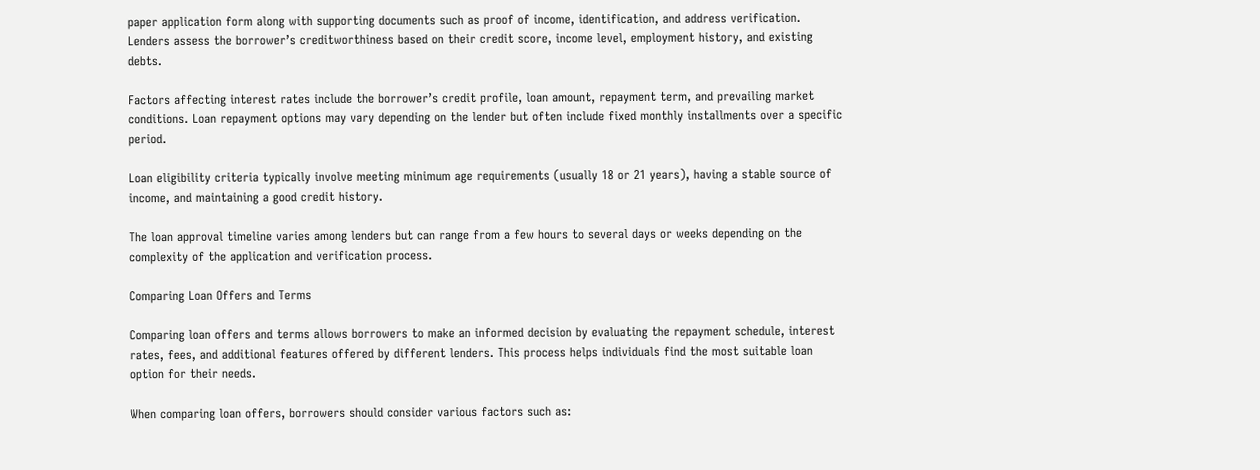paper application form along with supporting documents such as proof of income, identification, and address verification. Lenders assess the borrower’s creditworthiness based on their credit score, income level, employment history, and existing debts.

Factors affecting interest rates include the borrower’s credit profile, loan amount, repayment term, and prevailing market conditions. Loan repayment options may vary depending on the lender but often include fixed monthly installments over a specific period.

Loan eligibility criteria typically involve meeting minimum age requirements (usually 18 or 21 years), having a stable source of income, and maintaining a good credit history.

The loan approval timeline varies among lenders but can range from a few hours to several days or weeks depending on the complexity of the application and verification process.

Comparing Loan Offers and Terms

Comparing loan offers and terms allows borrowers to make an informed decision by evaluating the repayment schedule, interest rates, fees, and additional features offered by different lenders. This process helps individuals find the most suitable loan option for their needs.

When comparing loan offers, borrowers should consider various factors such as: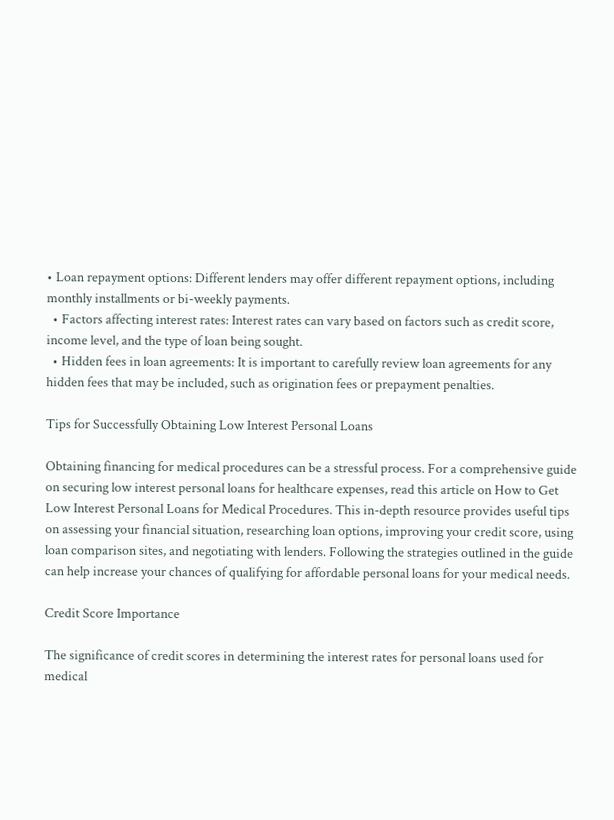• Loan repayment options: Different lenders may offer different repayment options, including monthly installments or bi-weekly payments.
  • Factors affecting interest rates: Interest rates can vary based on factors such as credit score, income level, and the type of loan being sought.
  • Hidden fees in loan agreements: It is important to carefully review loan agreements for any hidden fees that may be included, such as origination fees or prepayment penalties.

Tips for Successfully Obtaining Low Interest Personal Loans

Obtaining financing for medical procedures can be a stressful process. For a comprehensive guide on securing low interest personal loans for healthcare expenses, read this article on How to Get Low Interest Personal Loans for Medical Procedures. This in-depth resource provides useful tips on assessing your financial situation, researching loan options, improving your credit score, using loan comparison sites, and negotiating with lenders. Following the strategies outlined in the guide can help increase your chances of qualifying for affordable personal loans for your medical needs.

Credit Score Importance

The significance of credit scores in determining the interest rates for personal loans used for medical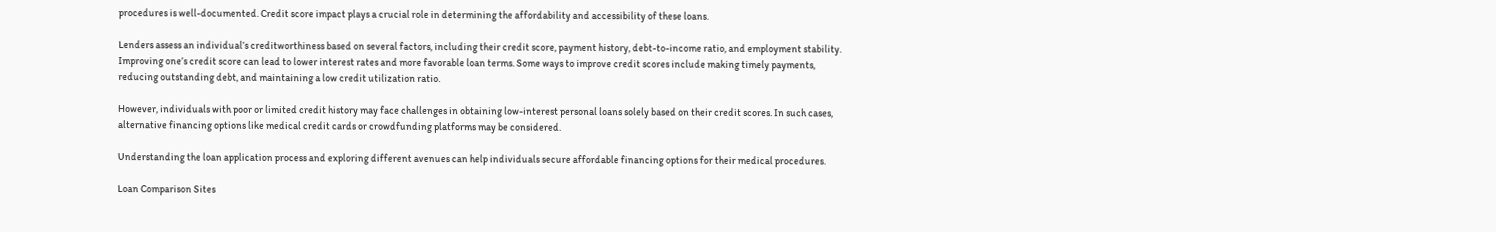procedures is well-documented. Credit score impact plays a crucial role in determining the affordability and accessibility of these loans.

Lenders assess an individual’s creditworthiness based on several factors, including their credit score, payment history, debt-to-income ratio, and employment stability. Improving one’s credit score can lead to lower interest rates and more favorable loan terms. Some ways to improve credit scores include making timely payments, reducing outstanding debt, and maintaining a low credit utilization ratio.

However, individuals with poor or limited credit history may face challenges in obtaining low-interest personal loans solely based on their credit scores. In such cases, alternative financing options like medical credit cards or crowdfunding platforms may be considered.

Understanding the loan application process and exploring different avenues can help individuals secure affordable financing options for their medical procedures.

Loan Comparison Sites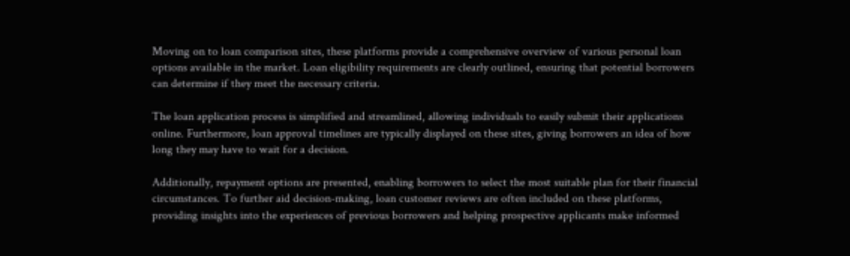Moving on to loan comparison sites, these platforms provide a comprehensive overview of various personal loan options available in the market. Loan eligibility requirements are clearly outlined, ensuring that potential borrowers can determine if they meet the necessary criteria.

The loan application process is simplified and streamlined, allowing individuals to easily submit their applications online. Furthermore, loan approval timelines are typically displayed on these sites, giving borrowers an idea of how long they may have to wait for a decision.

Additionally, repayment options are presented, enabling borrowers to select the most suitable plan for their financial circumstances. To further aid decision-making, loan customer reviews are often included on these platforms, providing insights into the experiences of previous borrowers and helping prospective applicants make informed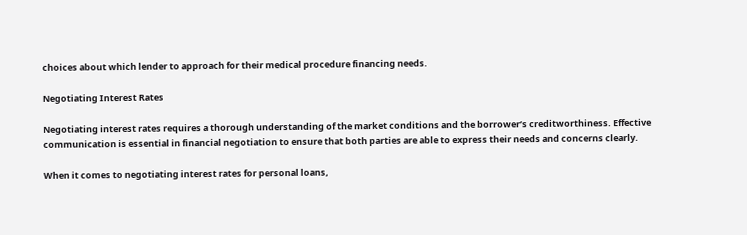choices about which lender to approach for their medical procedure financing needs.

Negotiating Interest Rates

Negotiating interest rates requires a thorough understanding of the market conditions and the borrower’s creditworthiness. Effective communication is essential in financial negotiation to ensure that both parties are able to express their needs and concerns clearly.

When it comes to negotiating interest rates for personal loans,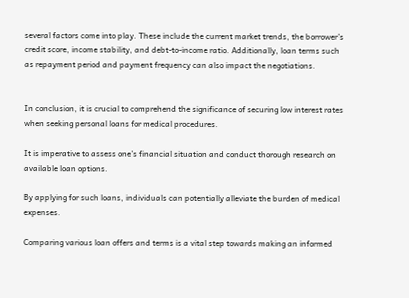several factors come into play. These include the current market trends, the borrower’s credit score, income stability, and debt-to-income ratio. Additionally, loan terms such as repayment period and payment frequency can also impact the negotiations.


In conclusion, it is crucial to comprehend the significance of securing low interest rates when seeking personal loans for medical procedures.

It is imperative to assess one’s financial situation and conduct thorough research on available loan options.

By applying for such loans, individuals can potentially alleviate the burden of medical expenses.

Comparing various loan offers and terms is a vital step towards making an informed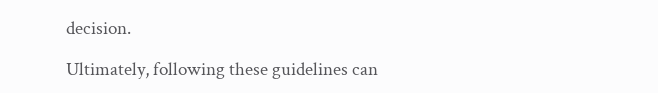decision.

Ultimately, following these guidelines can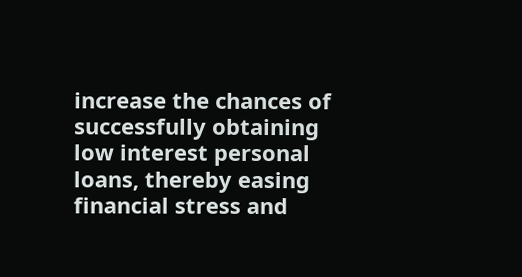increase the chances of successfully obtaining low interest personal loans, thereby easing financial stress and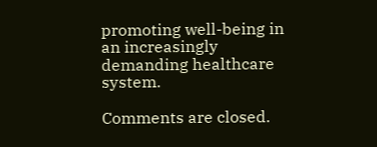promoting well-being in an increasingly demanding healthcare system.

Comments are closed.